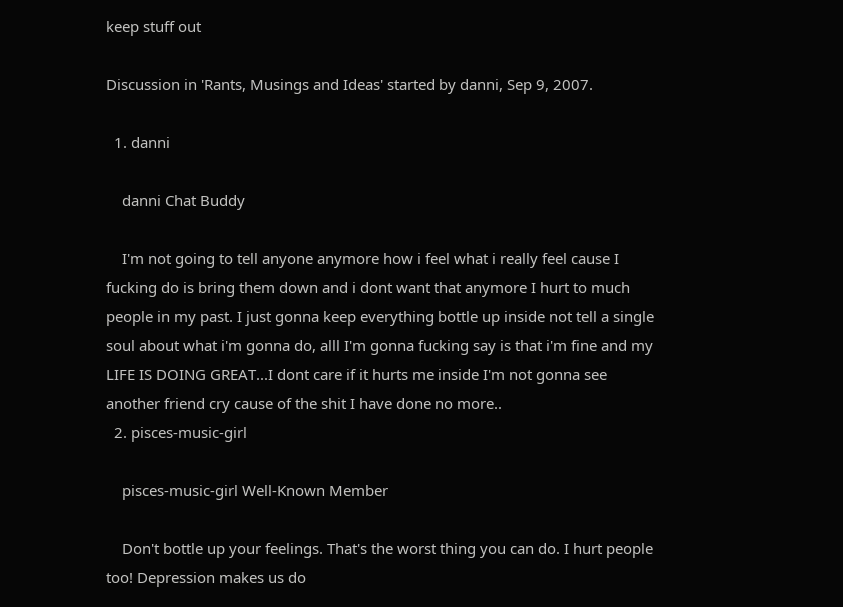keep stuff out

Discussion in 'Rants, Musings and Ideas' started by danni, Sep 9, 2007.

  1. danni

    danni Chat Buddy

    I'm not going to tell anyone anymore how i feel what i really feel cause I fucking do is bring them down and i dont want that anymore I hurt to much people in my past. I just gonna keep everything bottle up inside not tell a single soul about what i'm gonna do, alll I'm gonna fucking say is that i'm fine and my LIFE IS DOING GREAT...I dont care if it hurts me inside I'm not gonna see another friend cry cause of the shit I have done no more..
  2. pisces-music-girl

    pisces-music-girl Well-Known Member

    Don't bottle up your feelings. That's the worst thing you can do. I hurt people too! Depression makes us do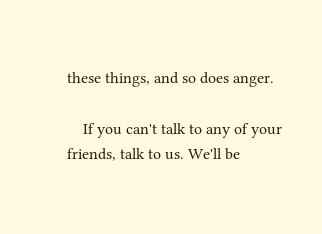these things, and so does anger.

    If you can't talk to any of your friends, talk to us. We'll be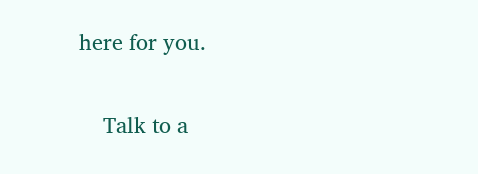here for you.

    Talk to a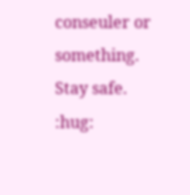conseuler or something. Stay safe. :hug: